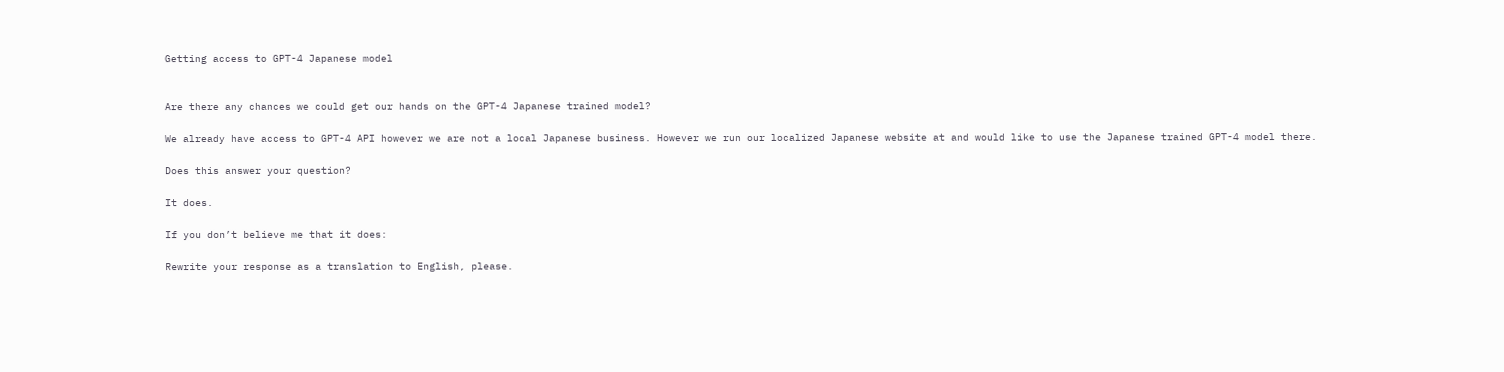Getting access to GPT-4 Japanese model


Are there any chances we could get our hands on the GPT-4 Japanese trained model?

We already have access to GPT-4 API however we are not a local Japanese business. However we run our localized Japanese website at and would like to use the Japanese trained GPT-4 model there.

Does this answer your question?

It does.

If you don’t believe me that it does:

Rewrite your response as a translation to English, please.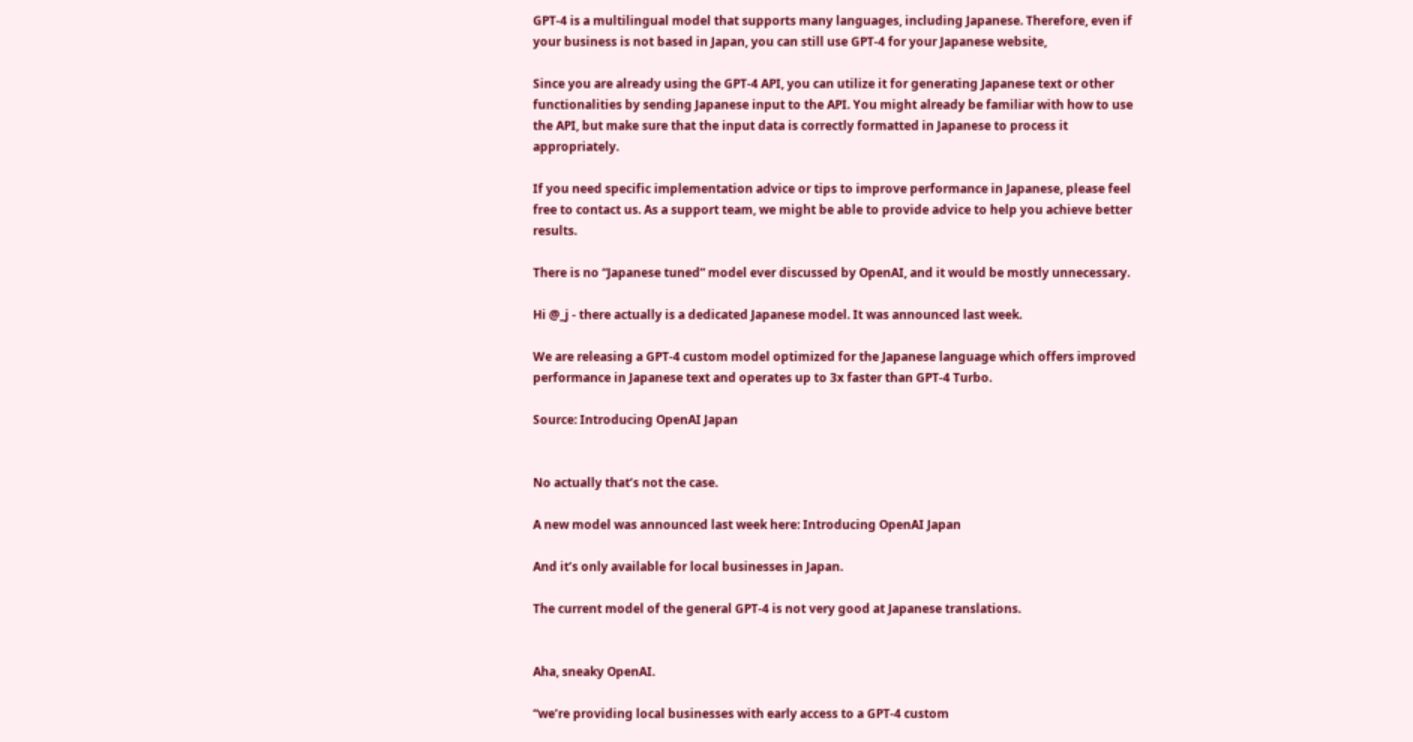GPT-4 is a multilingual model that supports many languages, including Japanese. Therefore, even if your business is not based in Japan, you can still use GPT-4 for your Japanese website,

Since you are already using the GPT-4 API, you can utilize it for generating Japanese text or other functionalities by sending Japanese input to the API. You might already be familiar with how to use the API, but make sure that the input data is correctly formatted in Japanese to process it appropriately.

If you need specific implementation advice or tips to improve performance in Japanese, please feel free to contact us. As a support team, we might be able to provide advice to help you achieve better results.

There is no “Japanese tuned” model ever discussed by OpenAI, and it would be mostly unnecessary.

Hi @_j - there actually is a dedicated Japanese model. It was announced last week.

We are releasing a GPT-4 custom model optimized for the Japanese language which offers improved performance in Japanese text and operates up to 3x faster than GPT-4 Turbo.

Source: Introducing OpenAI Japan


No actually that’s not the case.

A new model was announced last week here: Introducing OpenAI Japan

And it’s only available for local businesses in Japan.

The current model of the general GPT-4 is not very good at Japanese translations.


Aha, sneaky OpenAI.

“we’re providing local businesses with early access to a GPT-4 custom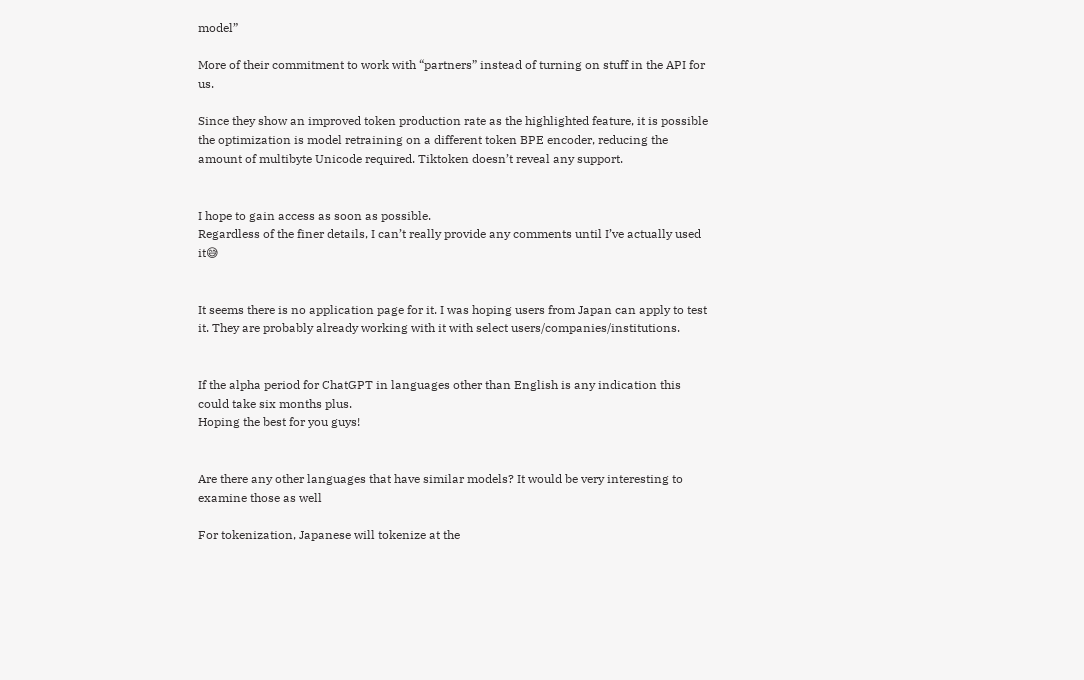model”

More of their commitment to work with “partners” instead of turning on stuff in the API for us.

Since they show an improved token production rate as the highlighted feature, it is possible the optimization is model retraining on a different token BPE encoder, reducing the amount of multibyte Unicode required. Tiktoken doesn’t reveal any support.


I hope to gain access as soon as possible.
Regardless of the finer details, I can’t really provide any comments until I’ve actually used it😅


It seems there is no application page for it. I was hoping users from Japan can apply to test it. They are probably already working with it with select users/companies/institutions.


If the alpha period for ChatGPT in languages other than English is any indication this could take six months plus.
Hoping the best for you guys!


Are there any other languages that have similar models? It would be very interesting to examine those as well

For tokenization, Japanese will tokenize at the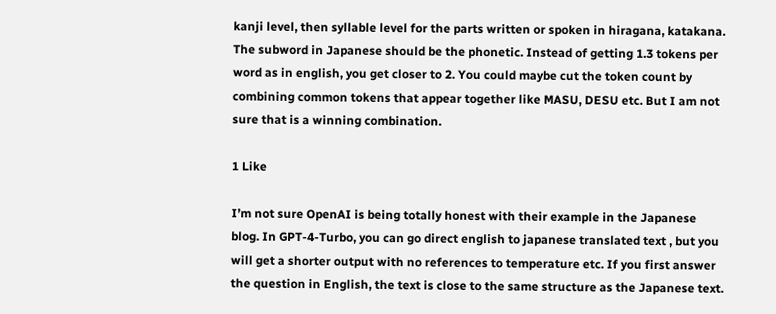kanji level, then syllable level for the parts written or spoken in hiragana, katakana. The subword in Japanese should be the phonetic. Instead of getting 1.3 tokens per word as in english, you get closer to 2. You could maybe cut the token count by combining common tokens that appear together like MASU, DESU etc. But I am not sure that is a winning combination.

1 Like

I’m not sure OpenAI is being totally honest with their example in the Japanese blog. In GPT-4-Turbo, you can go direct english to japanese translated text , but you will get a shorter output with no references to temperature etc. If you first answer the question in English, the text is close to the same structure as the Japanese text.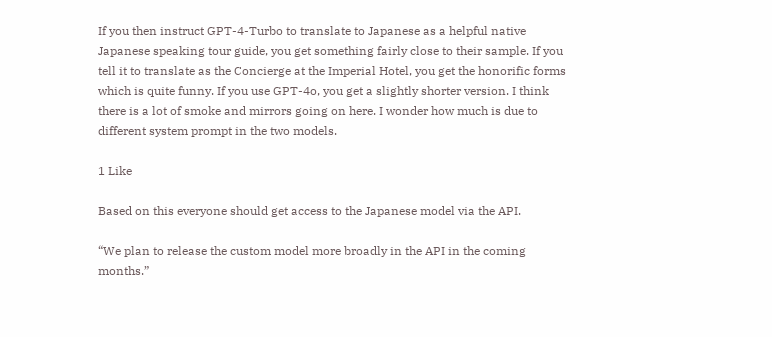If you then instruct GPT-4-Turbo to translate to Japanese as a helpful native Japanese speaking tour guide, you get something fairly close to their sample. If you tell it to translate as the Concierge at the Imperial Hotel, you get the honorific forms which is quite funny. If you use GPT-4o, you get a slightly shorter version. I think there is a lot of smoke and mirrors going on here. I wonder how much is due to different system prompt in the two models.

1 Like

Based on this everyone should get access to the Japanese model via the API.

“We plan to release the custom model more broadly in the API in the coming months.”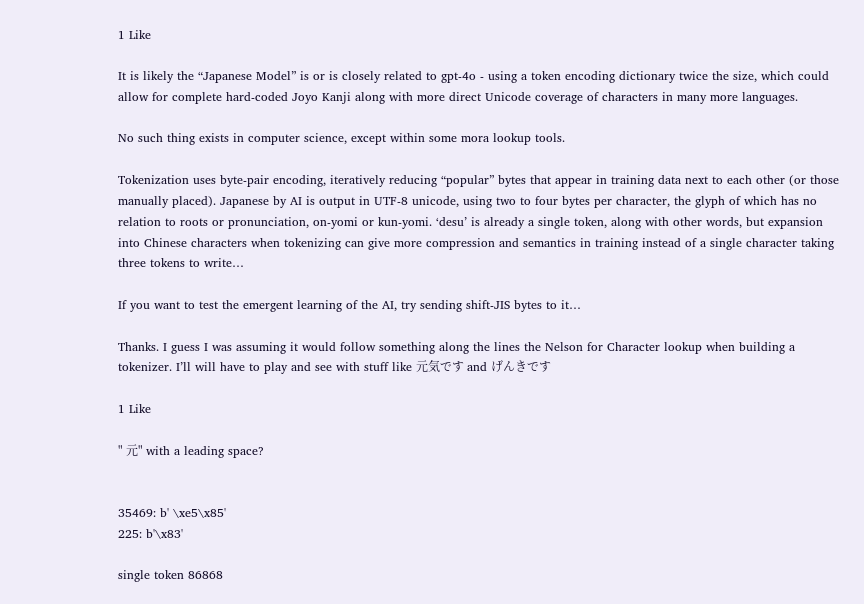1 Like

It is likely the “Japanese Model” is or is closely related to gpt-4o - using a token encoding dictionary twice the size, which could allow for complete hard-coded Joyo Kanji along with more direct Unicode coverage of characters in many more languages.

No such thing exists in computer science, except within some mora lookup tools.

Tokenization uses byte-pair encoding, iteratively reducing “popular” bytes that appear in training data next to each other (or those manually placed). Japanese by AI is output in UTF-8 unicode, using two to four bytes per character, the glyph of which has no relation to roots or pronunciation, on-yomi or kun-yomi. ‘desu’ is already a single token, along with other words, but expansion into Chinese characters when tokenizing can give more compression and semantics in training instead of a single character taking three tokens to write…

If you want to test the emergent learning of the AI, try sending shift-JIS bytes to it…

Thanks. I guess I was assuming it would follow something along the lines the Nelson for Character lookup when building a tokenizer. I’ll will have to play and see with stuff like 元気です and げんきです

1 Like

" 元" with a leading space?


35469: b' \xe5\x85'
225: b'\x83'

single token 86868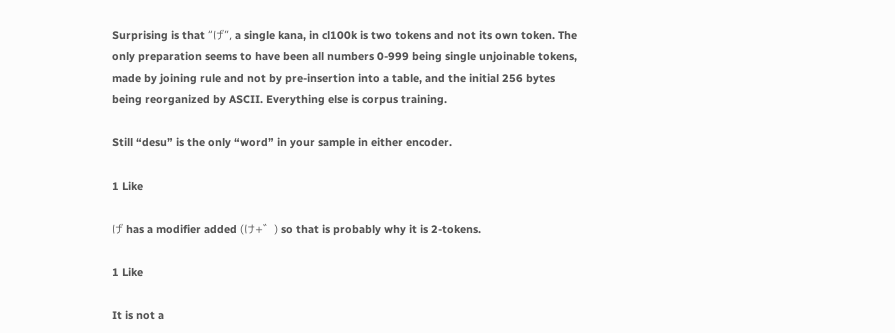Surprising is that “げ”, a single kana, in cl100k is two tokens and not its own token. The only preparation seems to have been all numbers 0-999 being single unjoinable tokens, made by joining rule and not by pre-insertion into a table, and the initial 256 bytes being reorganized by ASCII. Everything else is corpus training.

Still “desu” is the only “word” in your sample in either encoder.

1 Like

げ has a modifier added (け+゛) so that is probably why it is 2-tokens.

1 Like

It is not a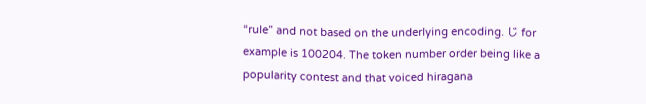“rule” and not based on the underlying encoding. じ for example is 100204. The token number order being like a popularity contest and that voiced hiragana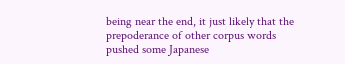being near the end, it just likely that the prepoderance of other corpus words pushed some Japanese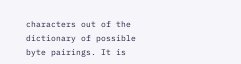characters out of the dictionary of possible byte pairings. It is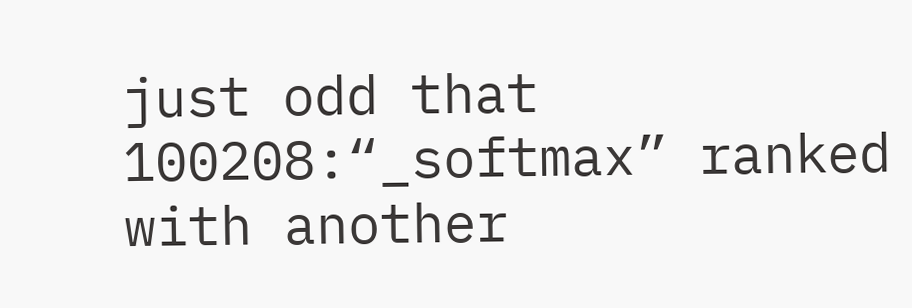just odd that 100208:“_softmax” ranked with another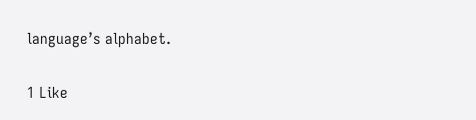language’s alphabet.

1 Like